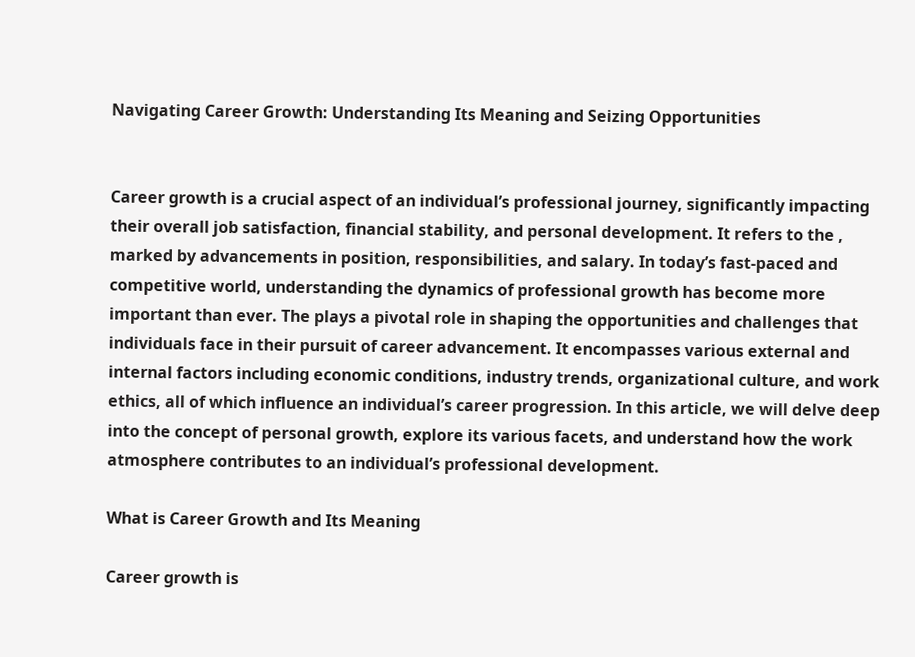Navigating Career Growth: Understanding Its Meaning and Seizing Opportunities


Career growth is a crucial aspect of an individual’s professional journey, significantly impacting their overall job satisfaction, financial stability, and personal development. It refers to the , marked by advancements in position, responsibilities, and salary. In today’s fast-paced and competitive world, understanding the dynamics of professional growth has become more important than ever. The plays a pivotal role in shaping the opportunities and challenges that individuals face in their pursuit of career advancement. It encompasses various external and internal factors including economic conditions, industry trends, organizational culture, and work ethics, all of which influence an individual’s career progression. In this article, we will delve deep into the concept of personal growth, explore its various facets, and understand how the work atmosphere contributes to an individual’s professional development.

What is Career Growth and Its Meaning

Career growth is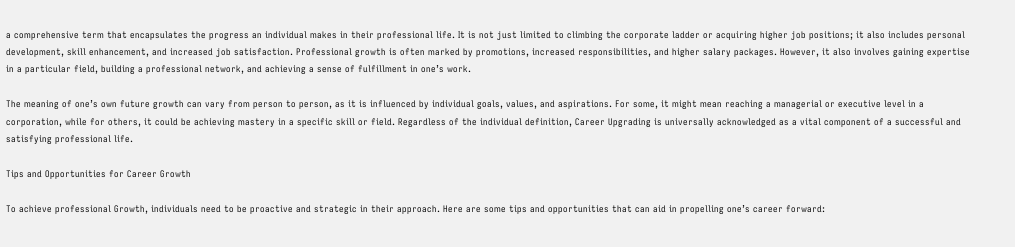a comprehensive term that encapsulates the progress an individual makes in their professional life. It is not just limited to climbing the corporate ladder or acquiring higher job positions; it also includes personal development, skill enhancement, and increased job satisfaction. Professional growth is often marked by promotions, increased responsibilities, and higher salary packages. However, it also involves gaining expertise in a particular field, building a professional network, and achieving a sense of fulfillment in one’s work.

The meaning of one’s own future growth can vary from person to person, as it is influenced by individual goals, values, and aspirations. For some, it might mean reaching a managerial or executive level in a corporation, while for others, it could be achieving mastery in a specific skill or field. Regardless of the individual definition, Career Upgrading is universally acknowledged as a vital component of a successful and satisfying professional life.

Tips and Opportunities for Career Growth

To achieve professional Growth, individuals need to be proactive and strategic in their approach. Here are some tips and opportunities that can aid in propelling one’s career forward: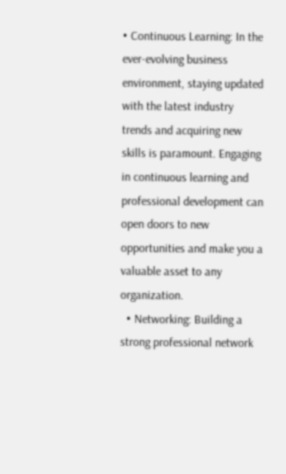• Continuous Learning: In the ever-evolving business environment, staying updated with the latest industry trends and acquiring new skills is paramount. Engaging in continuous learning and professional development can open doors to new opportunities and make you a valuable asset to any organization.
  • Networking: Building a strong professional network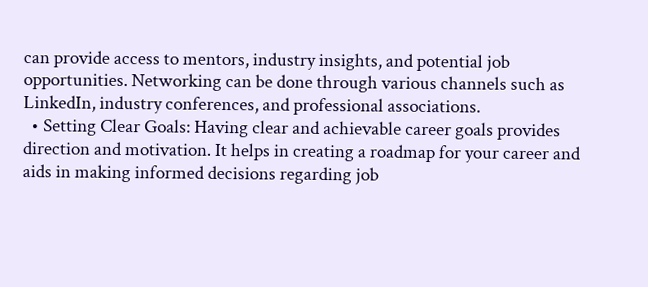can provide access to mentors, industry insights, and potential job opportunities. Networking can be done through various channels such as LinkedIn, industry conferences, and professional associations.
  • Setting Clear Goals: Having clear and achievable career goals provides direction and motivation. It helps in creating a roadmap for your career and aids in making informed decisions regarding job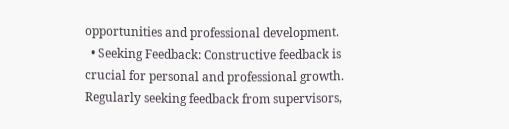opportunities and professional development.
  • Seeking Feedback: Constructive feedback is crucial for personal and professional growth. Regularly seeking feedback from supervisors,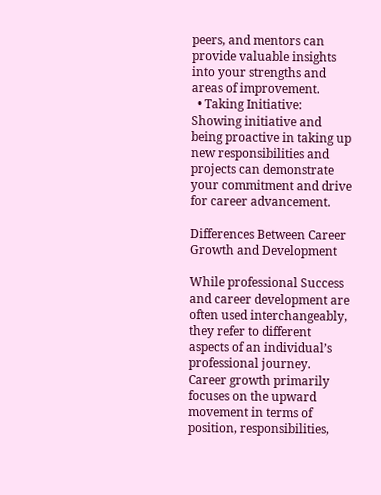peers, and mentors can provide valuable insights into your strengths and areas of improvement.
  • Taking Initiative: Showing initiative and being proactive in taking up new responsibilities and projects can demonstrate your commitment and drive for career advancement.

Differences Between Career Growth and Development

While professional Success and career development are often used interchangeably, they refer to different aspects of an individual’s professional journey. Career growth primarily focuses on the upward movement in terms of position, responsibilities,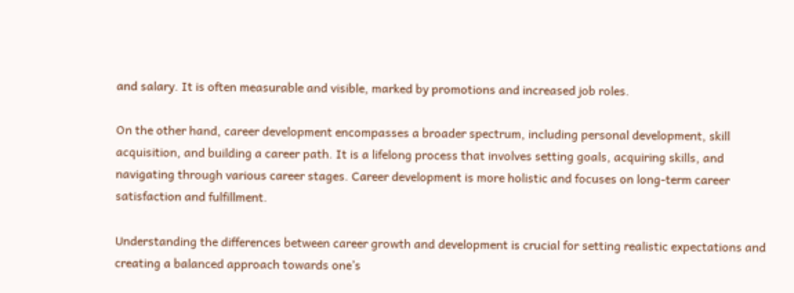and salary. It is often measurable and visible, marked by promotions and increased job roles.

On the other hand, career development encompasses a broader spectrum, including personal development, skill acquisition, and building a career path. It is a lifelong process that involves setting goals, acquiring skills, and navigating through various career stages. Career development is more holistic and focuses on long-term career satisfaction and fulfillment.

Understanding the differences between career growth and development is crucial for setting realistic expectations and creating a balanced approach towards one’s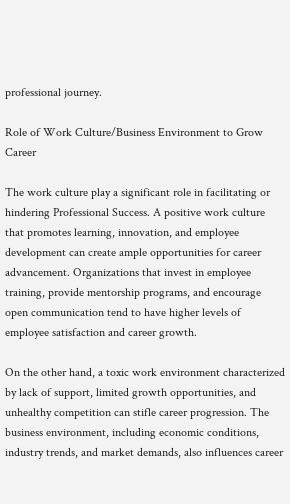professional journey.

Role of Work Culture/Business Environment to Grow Career

The work culture play a significant role in facilitating or hindering Professional Success. A positive work culture that promotes learning, innovation, and employee development can create ample opportunities for career advancement. Organizations that invest in employee training, provide mentorship programs, and encourage open communication tend to have higher levels of employee satisfaction and career growth.

On the other hand, a toxic work environment characterized by lack of support, limited growth opportunities, and unhealthy competition can stifle career progression. The business environment, including economic conditions, industry trends, and market demands, also influences career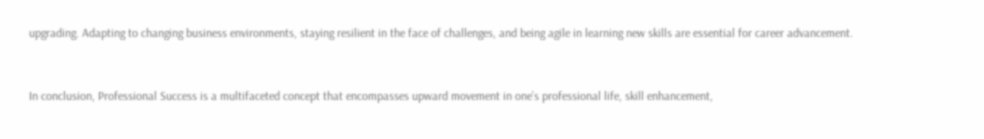upgrading. Adapting to changing business environments, staying resilient in the face of challenges, and being agile in learning new skills are essential for career advancement.


In conclusion, Professional Success is a multifaceted concept that encompasses upward movement in one’s professional life, skill enhancement,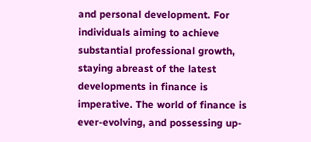and personal development. For individuals aiming to achieve substantial professional growth, staying abreast of the latest developments in finance is imperative. The world of finance is ever-evolving, and possessing up-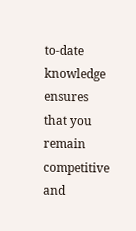to-date knowledge ensures that you remain competitive and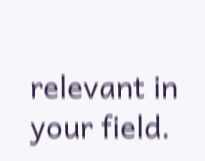relevant in your field.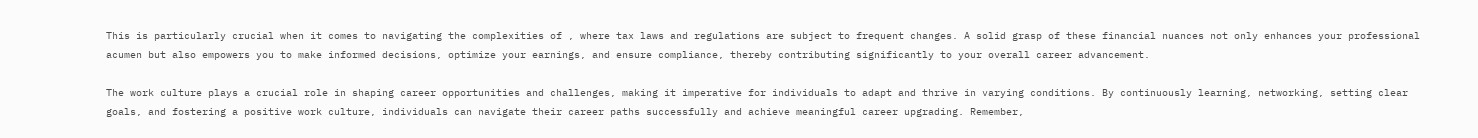This is particularly crucial when it comes to navigating the complexities of , where tax laws and regulations are subject to frequent changes. A solid grasp of these financial nuances not only enhances your professional acumen but also empowers you to make informed decisions, optimize your earnings, and ensure compliance, thereby contributing significantly to your overall career advancement.

The work culture plays a crucial role in shaping career opportunities and challenges, making it imperative for individuals to adapt and thrive in varying conditions. By continuously learning, networking, setting clear goals, and fostering a positive work culture, individuals can navigate their career paths successfully and achieve meaningful career upgrading. Remember,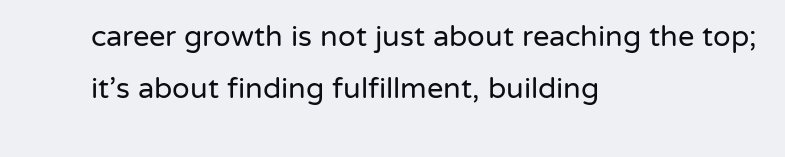career growth is not just about reaching the top; it’s about finding fulfillment, building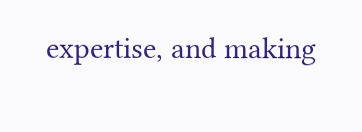expertise, and making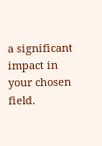a significant impact in your chosen field.